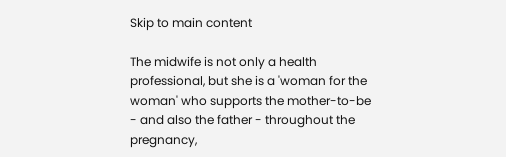Skip to main content

The midwife is not only a health professional, but she is a 'woman for the woman' who supports the mother-to-be - and also the father - throughout the pregnancy,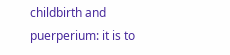childbirth and puerperium: it is to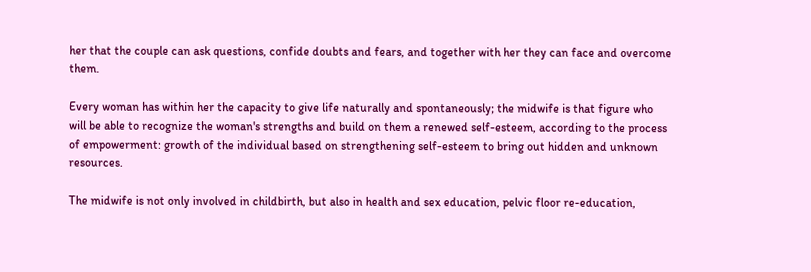her that the couple can ask questions, confide doubts and fears, and together with her they can face and overcome them.

Every woman has within her the capacity to give life naturally and spontaneously; the midwife is that figure who will be able to recognize the woman's strengths and build on them a renewed self-esteem, according to the process of empowerment: growth of the individual based on strengthening self-esteem to bring out hidden and unknown resources.

The midwife is not only involved in childbirth, but also in health and sex education, pelvic floor re-education,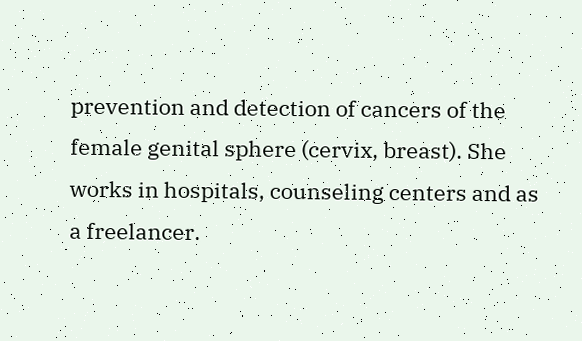prevention and detection of cancers of the female genital sphere (cervix, breast). She works in hospitals, counseling centers and as a freelancer.